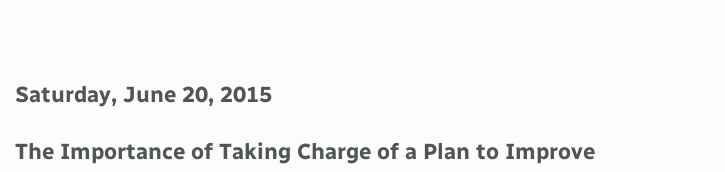Saturday, June 20, 2015

The Importance of Taking Charge of a Plan to Improve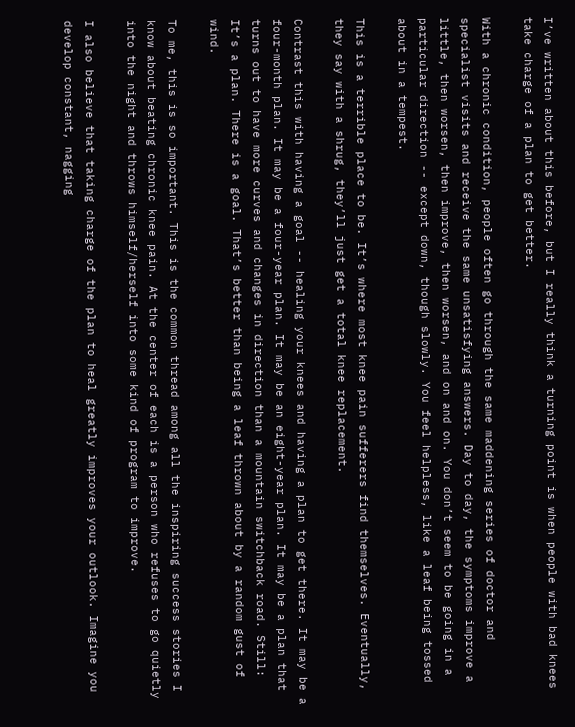I’ve written about this before, but I really think a turning point is when people with bad knees take charge of a plan to get better.

With a chronic condition, people often go through the same maddening series of doctor and specialist visits and receive the same unsatisfying answers. Day to day, the symptoms improve a little, then worsen, then improve, then worsen, and on and on. You don’t seem to be going in a particular direction -- except down, though slowly. You feel helpless, like a leaf being tossed about in a tempest.

This is a terrible place to be. It’s where most knee pain sufferers find themselves. Eventually, they say with a shrug, they’ll just get a total knee replacement.

Contrast this with having a goal -- healing your knees and having a plan to get there. It may be a four-month plan. It may be a four-year plan. It may be an eight-year plan. It may be a plan that turns out to have more curves and changes in direction than a mountain switchback road. Still: It’s a plan. There is a goal. That’s better than being a leaf thrown about by a random gust of wind.

To me, this is so important. This is the common thread among all the inspiring success stories I know about beating chronic knee pain. At the center of each is a person who refuses to go quietly into the night and throws himself/herself into some kind of program to improve.

I also believe that taking charge of the plan to heal greatly improves your outlook. Imagine you develop constant, nagging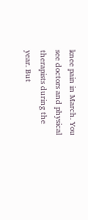knee pain in March. You see doctors and physical therapists during the year. But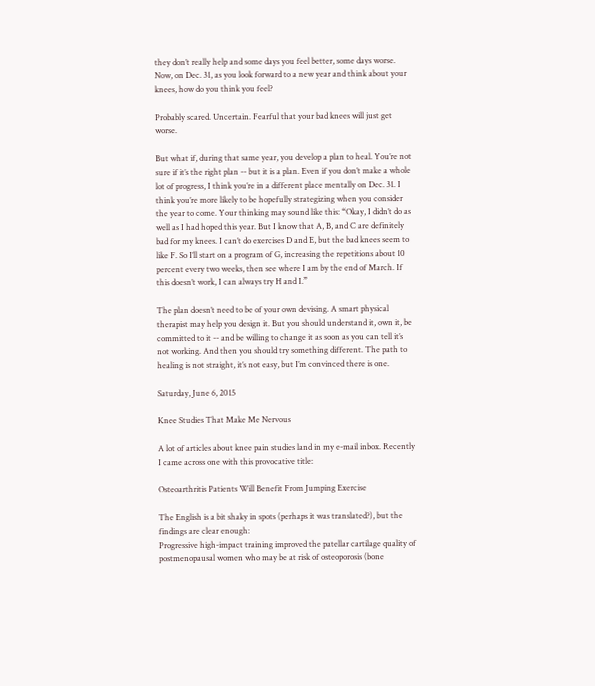they don’t really help and some days you feel better, some days worse. Now, on Dec. 31, as you look forward to a new year and think about your knees, how do you think you feel?

Probably scared. Uncertain. Fearful that your bad knees will just get worse.

But what if, during that same year, you develop a plan to heal. You’re not sure if it’s the right plan -- but it is a plan. Even if you don’t make a whole lot of progress, I think you’re in a different place mentally on Dec. 31. I think you’re more likely to be hopefully strategizing when you consider the year to come. Your thinking may sound like this: “Okay, I didn’t do as well as I had hoped this year. But I know that A, B, and C are definitely bad for my knees. I can’t do exercises D and E, but the bad knees seem to like F. So I’ll start on a program of G, increasing the repetitions about 10 percent every two weeks, then see where I am by the end of March. If this doesn’t work, I can always try H and I.”

The plan doesn’t need to be of your own devising. A smart physical therapist may help you design it. But you should understand it, own it, be committed to it -- and be willing to change it as soon as you can tell it’s not working. And then you should try something different. The path to healing is not straight, it’s not easy, but I’m convinced there is one.

Saturday, June 6, 2015

Knee Studies That Make Me Nervous

A lot of articles about knee pain studies land in my e-mail inbox. Recently I came across one with this provocative title:

Osteoarthritis Patients Will Benefit From Jumping Exercise

The English is a bit shaky in spots (perhaps it was translated?), but the findings are clear enough:
Progressive high-impact training improved the patellar cartilage quality of postmenopausal women who may be at risk of osteoporosis (bone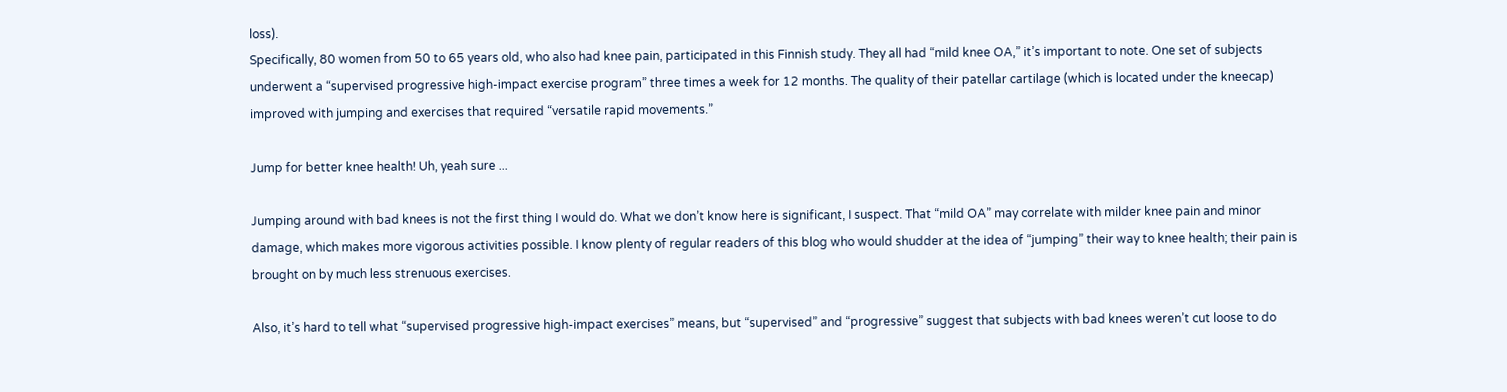loss).
Specifically, 80 women from 50 to 65 years old, who also had knee pain, participated in this Finnish study. They all had “mild knee OA,” it’s important to note. One set of subjects underwent a “supervised progressive high-impact exercise program” three times a week for 12 months. The quality of their patellar cartilage (which is located under the kneecap) improved with jumping and exercises that required “versatile rapid movements.”

Jump for better knee health! Uh, yeah sure ...

Jumping around with bad knees is not the first thing I would do. What we don’t know here is significant, I suspect. That “mild OA” may correlate with milder knee pain and minor damage, which makes more vigorous activities possible. I know plenty of regular readers of this blog who would shudder at the idea of “jumping” their way to knee health; their pain is brought on by much less strenuous exercises.

Also, it’s hard to tell what “supervised progressive high-impact exercises” means, but “supervised” and “progressive” suggest that subjects with bad knees weren’t cut loose to do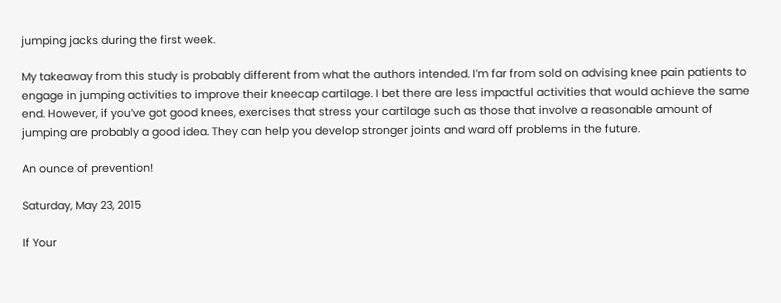jumping jacks during the first week.

My takeaway from this study is probably different from what the authors intended. I’m far from sold on advising knee pain patients to engage in jumping activities to improve their kneecap cartilage. I bet there are less impactful activities that would achieve the same end. However, if you’ve got good knees, exercises that stress your cartilage such as those that involve a reasonable amount of jumping are probably a good idea. They can help you develop stronger joints and ward off problems in the future.

An ounce of prevention!

Saturday, May 23, 2015

If Your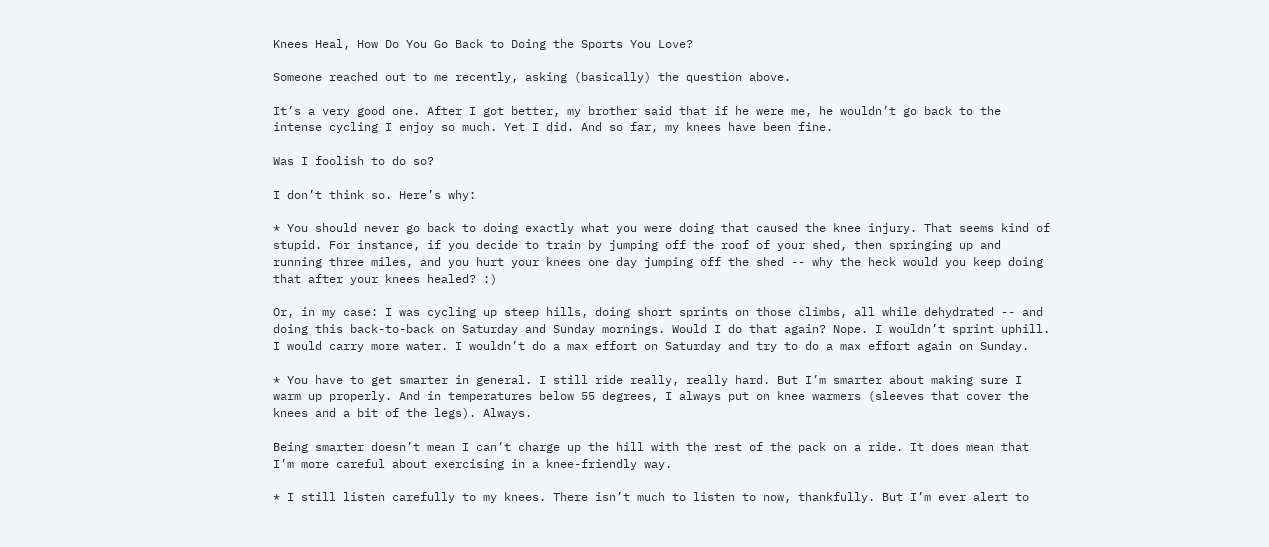Knees Heal, How Do You Go Back to Doing the Sports You Love?

Someone reached out to me recently, asking (basically) the question above.

It’s a very good one. After I got better, my brother said that if he were me, he wouldn’t go back to the intense cycling I enjoy so much. Yet I did. And so far, my knees have been fine.

Was I foolish to do so?

I don’t think so. Here’s why:

* You should never go back to doing exactly what you were doing that caused the knee injury. That seems kind of stupid. For instance, if you decide to train by jumping off the roof of your shed, then springing up and running three miles, and you hurt your knees one day jumping off the shed -- why the heck would you keep doing that after your knees healed? :)

Or, in my case: I was cycling up steep hills, doing short sprints on those climbs, all while dehydrated -- and doing this back-to-back on Saturday and Sunday mornings. Would I do that again? Nope. I wouldn’t sprint uphill. I would carry more water. I wouldn’t do a max effort on Saturday and try to do a max effort again on Sunday.

* You have to get smarter in general. I still ride really, really hard. But I’m smarter about making sure I warm up properly. And in temperatures below 55 degrees, I always put on knee warmers (sleeves that cover the knees and a bit of the legs). Always.

Being smarter doesn’t mean I can’t charge up the hill with the rest of the pack on a ride. It does mean that I’m more careful about exercising in a knee-friendly way.

* I still listen carefully to my knees. There isn’t much to listen to now, thankfully. But I’m ever alert to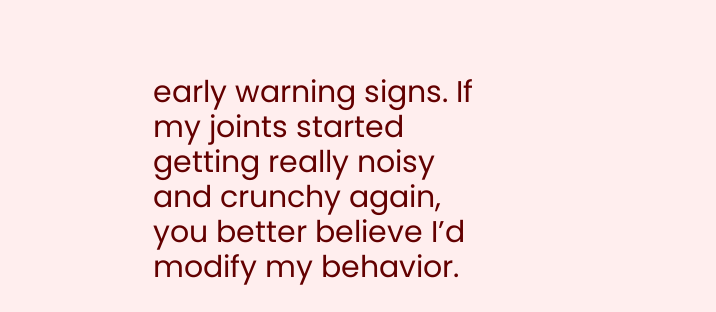early warning signs. If my joints started getting really noisy and crunchy again, you better believe I’d modify my behavior.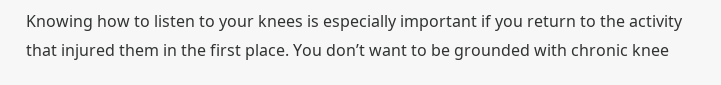Knowing how to listen to your knees is especially important if you return to the activity that injured them in the first place. You don’t want to be grounded with chronic knee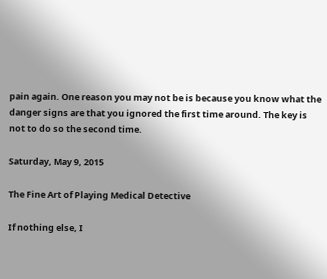pain again. One reason you may not be is because you know what the danger signs are that you ignored the first time around. The key is not to do so the second time.

Saturday, May 9, 2015

The Fine Art of Playing Medical Detective

If nothing else, I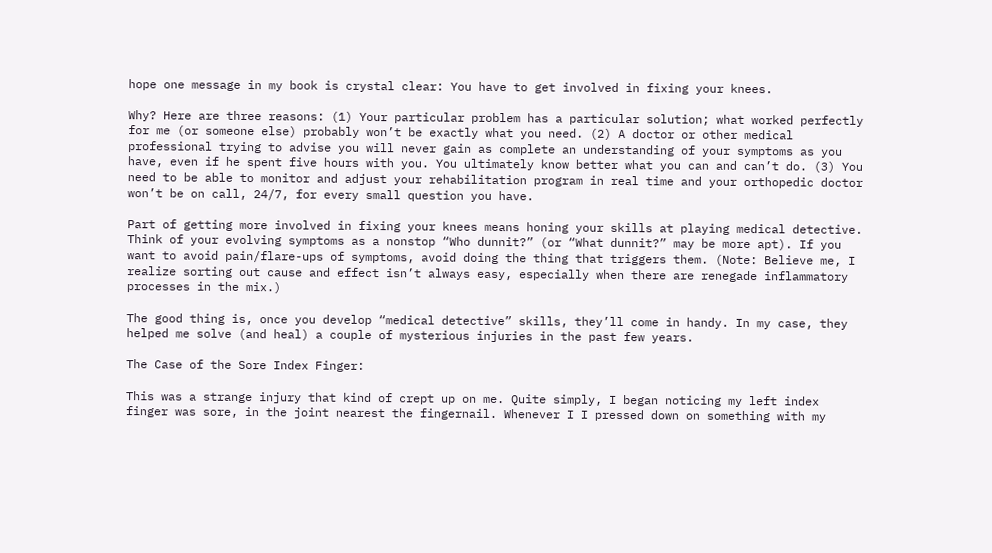hope one message in my book is crystal clear: You have to get involved in fixing your knees.

Why? Here are three reasons: (1) Your particular problem has a particular solution; what worked perfectly for me (or someone else) probably won’t be exactly what you need. (2) A doctor or other medical professional trying to advise you will never gain as complete an understanding of your symptoms as you have, even if he spent five hours with you. You ultimately know better what you can and can’t do. (3) You need to be able to monitor and adjust your rehabilitation program in real time and your orthopedic doctor won’t be on call, 24/7, for every small question you have.

Part of getting more involved in fixing your knees means honing your skills at playing medical detective. Think of your evolving symptoms as a nonstop “Who dunnit?” (or “What dunnit?” may be more apt). If you want to avoid pain/flare-ups of symptoms, avoid doing the thing that triggers them. (Note: Believe me, I realize sorting out cause and effect isn’t always easy, especially when there are renegade inflammatory processes in the mix.)

The good thing is, once you develop “medical detective” skills, they’ll come in handy. In my case, they helped me solve (and heal) a couple of mysterious injuries in the past few years.

The Case of the Sore Index Finger:

This was a strange injury that kind of crept up on me. Quite simply, I began noticing my left index finger was sore, in the joint nearest the fingernail. Whenever I I pressed down on something with my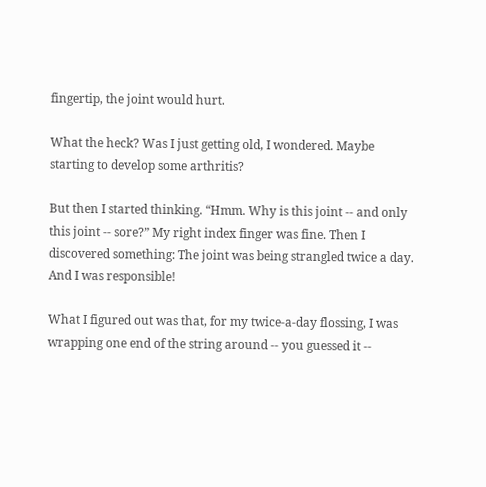fingertip, the joint would hurt.

What the heck? Was I just getting old, I wondered. Maybe starting to develop some arthritis?

But then I started thinking. “Hmm. Why is this joint -- and only this joint -- sore?” My right index finger was fine. Then I discovered something: The joint was being strangled twice a day. And I was responsible!

What I figured out was that, for my twice-a-day flossing, I was wrapping one end of the string around -- you guessed it --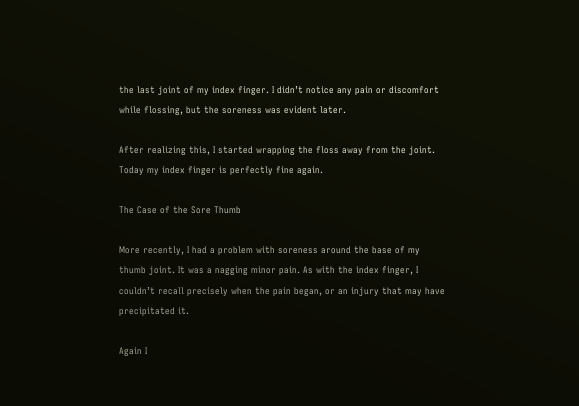the last joint of my index finger. I didn’t notice any pain or discomfort while flossing, but the soreness was evident later.

After realizing this, I started wrapping the floss away from the joint. Today my index finger is perfectly fine again.

The Case of the Sore Thumb

More recently, I had a problem with soreness around the base of my thumb joint. It was a nagging minor pain. As with the index finger, I couldn’t recall precisely when the pain began, or an injury that may have precipitated it.

Again I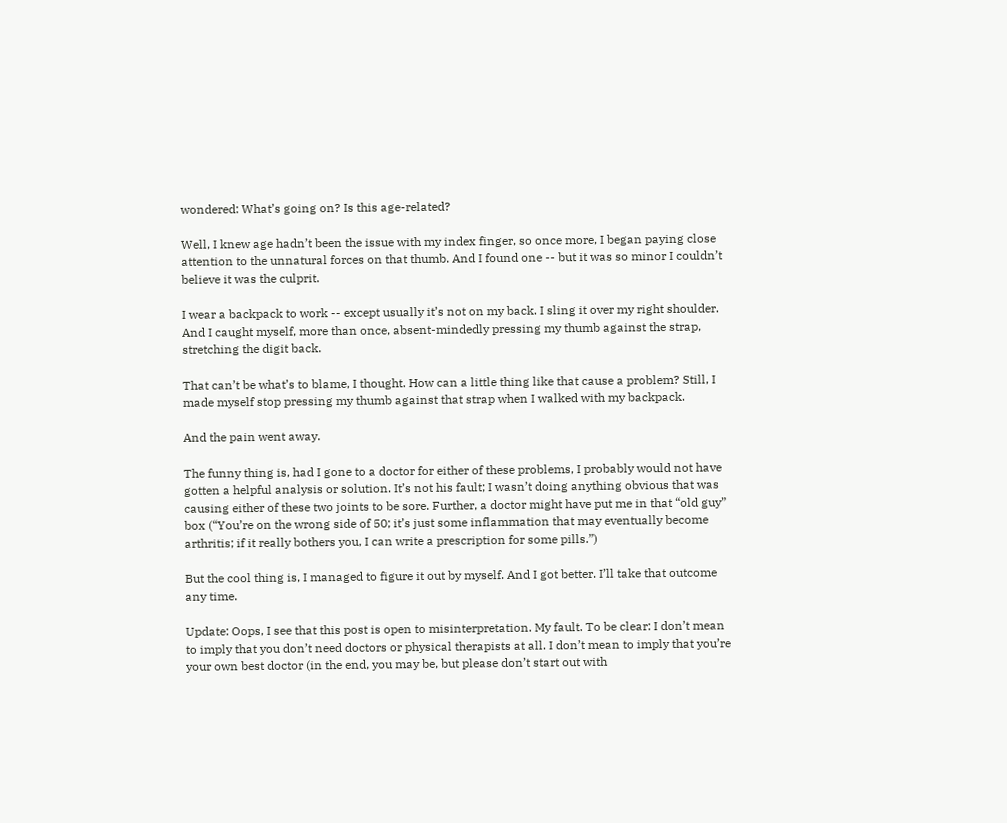wondered: What’s going on? Is this age-related?

Well, I knew age hadn’t been the issue with my index finger, so once more, I began paying close attention to the unnatural forces on that thumb. And I found one -- but it was so minor I couldn’t believe it was the culprit.

I wear a backpack to work -- except usually it’s not on my back. I sling it over my right shoulder. And I caught myself, more than once, absent-mindedly pressing my thumb against the strap, stretching the digit back.

That can’t be what’s to blame, I thought. How can a little thing like that cause a problem? Still, I made myself stop pressing my thumb against that strap when I walked with my backpack.

And the pain went away.

The funny thing is, had I gone to a doctor for either of these problems, I probably would not have gotten a helpful analysis or solution. It’s not his fault; I wasn’t doing anything obvious that was causing either of these two joints to be sore. Further, a doctor might have put me in that “old guy” box (“You’re on the wrong side of 50; it’s just some inflammation that may eventually become arthritis; if it really bothers you, I can write a prescription for some pills.”)

But the cool thing is, I managed to figure it out by myself. And I got better. I’ll take that outcome any time.

Update: Oops, I see that this post is open to misinterpretation. My fault. To be clear: I don’t mean to imply that you don’t need doctors or physical therapists at all. I don’t mean to imply that you’re your own best doctor (in the end, you may be, but please don’t start out with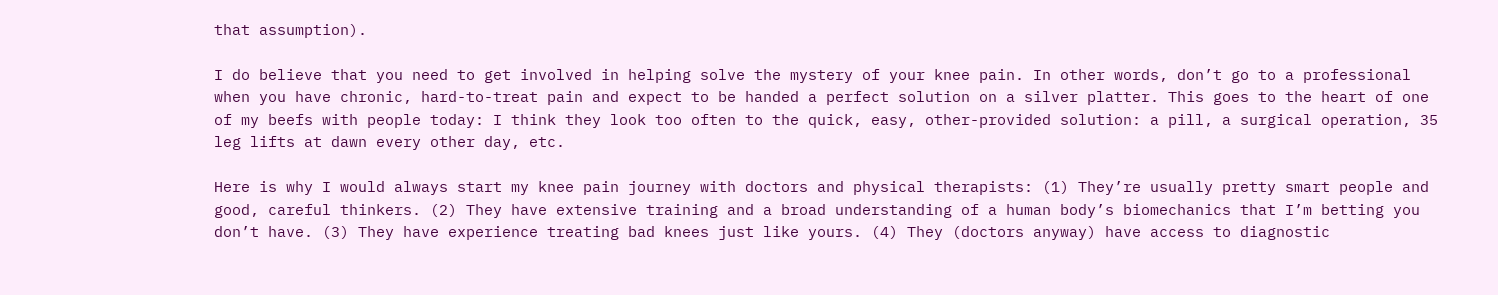that assumption).

I do believe that you need to get involved in helping solve the mystery of your knee pain. In other words, don’t go to a professional when you have chronic, hard-to-treat pain and expect to be handed a perfect solution on a silver platter. This goes to the heart of one of my beefs with people today: I think they look too often to the quick, easy, other-provided solution: a pill, a surgical operation, 35 leg lifts at dawn every other day, etc.

Here is why I would always start my knee pain journey with doctors and physical therapists: (1) They’re usually pretty smart people and good, careful thinkers. (2) They have extensive training and a broad understanding of a human body’s biomechanics that I’m betting you don’t have. (3) They have experience treating bad knees just like yours. (4) They (doctors anyway) have access to diagnostic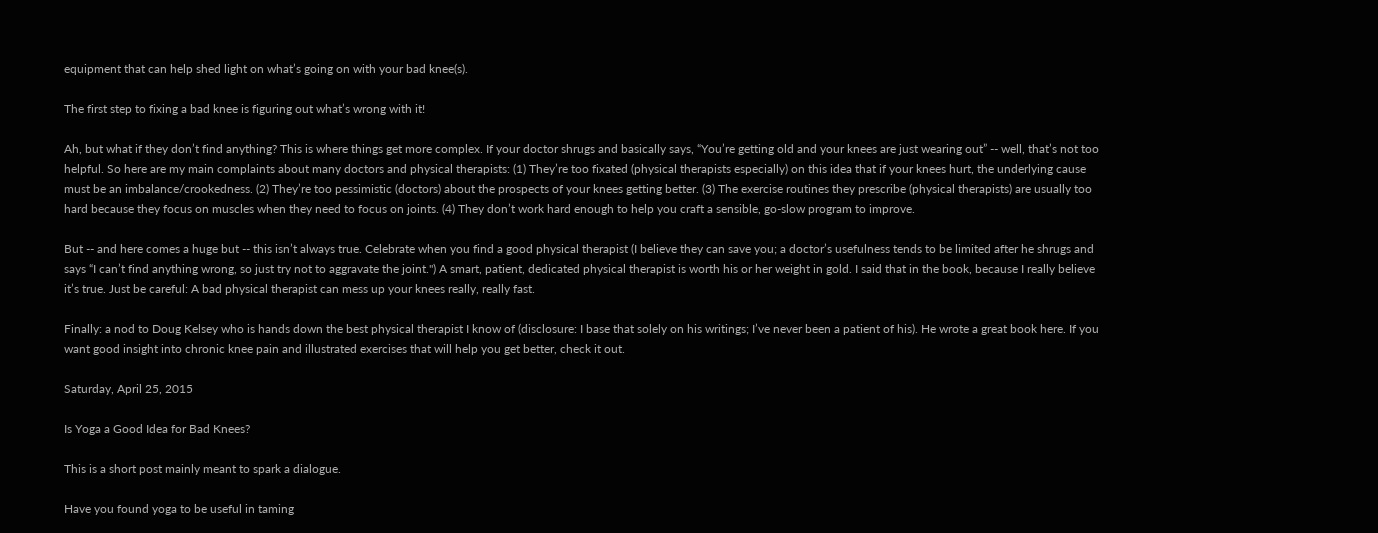equipment that can help shed light on what’s going on with your bad knee(s).

The first step to fixing a bad knee is figuring out what’s wrong with it!

Ah, but what if they don’t find anything? This is where things get more complex. If your doctor shrugs and basically says, “You’re getting old and your knees are just wearing out” -- well, that’s not too helpful. So here are my main complaints about many doctors and physical therapists: (1) They’re too fixated (physical therapists especially) on this idea that if your knees hurt, the underlying cause must be an imbalance/crookedness. (2) They’re too pessimistic (doctors) about the prospects of your knees getting better. (3) The exercise routines they prescribe (physical therapists) are usually too hard because they focus on muscles when they need to focus on joints. (4) They don’t work hard enough to help you craft a sensible, go-slow program to improve.

But -- and here comes a huge but -- this isn’t always true. Celebrate when you find a good physical therapist (I believe they can save you; a doctor’s usefulness tends to be limited after he shrugs and says “I can’t find anything wrong, so just try not to aggravate the joint.") A smart, patient, dedicated physical therapist is worth his or her weight in gold. I said that in the book, because I really believe it’s true. Just be careful: A bad physical therapist can mess up your knees really, really fast.

Finally: a nod to Doug Kelsey who is hands down the best physical therapist I know of (disclosure: I base that solely on his writings; I’ve never been a patient of his). He wrote a great book here. If you want good insight into chronic knee pain and illustrated exercises that will help you get better, check it out.

Saturday, April 25, 2015

Is Yoga a Good Idea for Bad Knees?

This is a short post mainly meant to spark a dialogue.

Have you found yoga to be useful in taming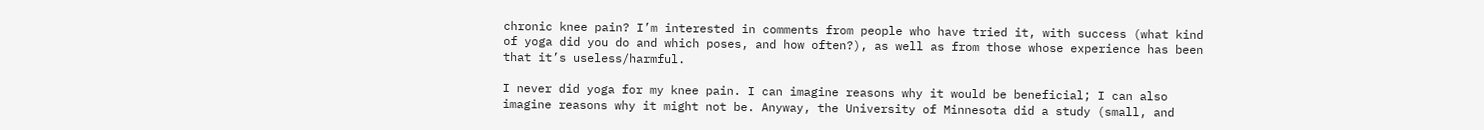chronic knee pain? I’m interested in comments from people who have tried it, with success (what kind of yoga did you do and which poses, and how often?), as well as from those whose experience has been that it’s useless/harmful.

I never did yoga for my knee pain. I can imagine reasons why it would be beneficial; I can also imagine reasons why it might not be. Anyway, the University of Minnesota did a study (small, and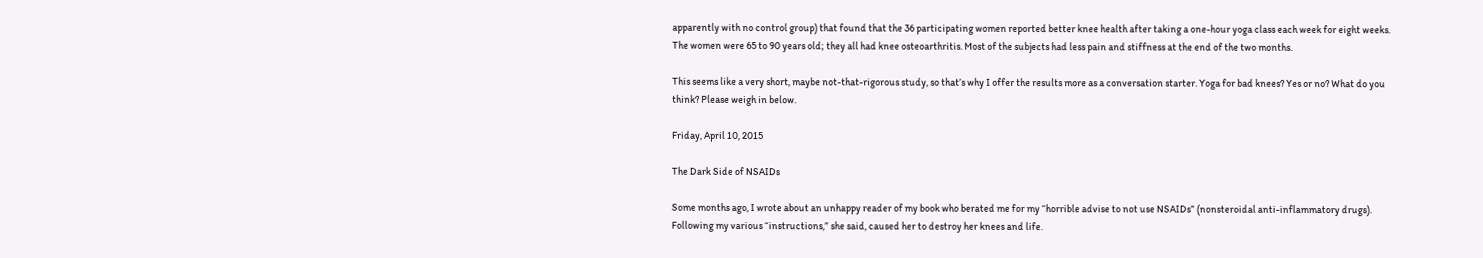apparently with no control group) that found that the 36 participating women reported better knee health after taking a one-hour yoga class each week for eight weeks. The women were 65 to 90 years old; they all had knee osteoarthritis. Most of the subjects had less pain and stiffness at the end of the two months.

This seems like a very short, maybe not-that-rigorous study, so that’s why I offer the results more as a conversation starter. Yoga for bad knees? Yes or no? What do you think? Please weigh in below.

Friday, April 10, 2015

The Dark Side of NSAIDs

Some months ago, I wrote about an unhappy reader of my book who berated me for my “horrible advise to not use NSAIDs” (nonsteroidal anti-inflammatory drugs). Following my various “instructions,” she said, caused her to destroy her knees and life.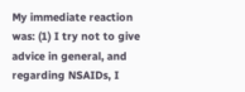My immediate reaction was: (1) I try not to give advice in general, and regarding NSAIDs, I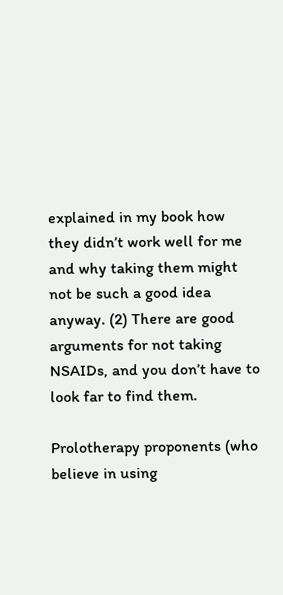explained in my book how they didn’t work well for me and why taking them might not be such a good idea anyway. (2) There are good arguments for not taking NSAIDs, and you don’t have to look far to find them.

Prolotherapy proponents (who believe in using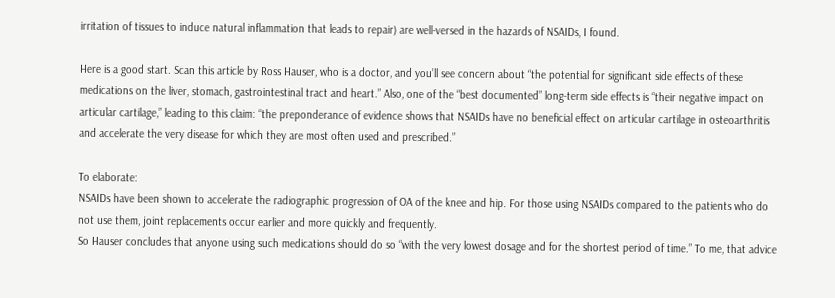irritation of tissues to induce natural inflammation that leads to repair) are well-versed in the hazards of NSAIDs, I found.

Here is a good start. Scan this article by Ross Hauser, who is a doctor, and you’ll see concern about “the potential for significant side effects of these medications on the liver, stomach, gastrointestinal tract and heart.” Also, one of the “best documented” long-term side effects is “their negative impact on articular cartilage,” leading to this claim: “the preponderance of evidence shows that NSAIDs have no beneficial effect on articular cartilage in osteoarthritis and accelerate the very disease for which they are most often used and prescribed.”

To elaborate:
NSAIDs have been shown to accelerate the radiographic progression of OA of the knee and hip. For those using NSAIDs compared to the patients who do not use them, joint replacements occur earlier and more quickly and frequently.
So Hauser concludes that anyone using such medications should do so “with the very lowest dosage and for the shortest period of time.” To me, that advice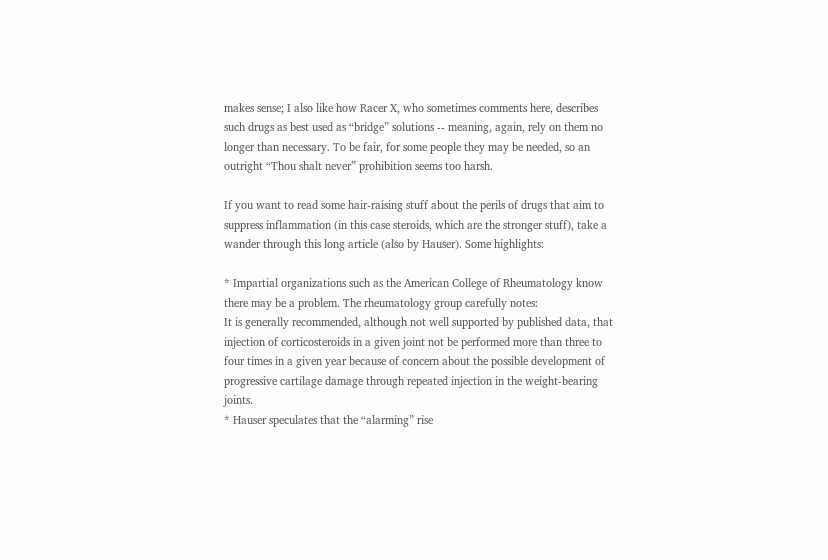makes sense; I also like how Racer X, who sometimes comments here, describes such drugs as best used as “bridge” solutions -- meaning, again, rely on them no longer than necessary. To be fair, for some people they may be needed, so an outright “Thou shalt never” prohibition seems too harsh.

If you want to read some hair-raising stuff about the perils of drugs that aim to suppress inflammation (in this case steroids, which are the stronger stuff), take a wander through this long article (also by Hauser). Some highlights:

* Impartial organizations such as the American College of Rheumatology know there may be a problem. The rheumatology group carefully notes:
It is generally recommended, although not well supported by published data, that injection of corticosteroids in a given joint not be performed more than three to four times in a given year because of concern about the possible development of progressive cartilage damage through repeated injection in the weight-bearing joints.
* Hauser speculates that the “alarming” rise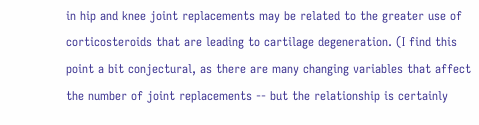in hip and knee joint replacements may be related to the greater use of corticosteroids that are leading to cartilage degeneration. (I find this point a bit conjectural, as there are many changing variables that affect the number of joint replacements -- but the relationship is certainly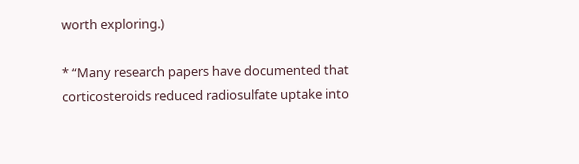worth exploring.)

* “Many research papers have documented that corticosteroids reduced radiosulfate uptake into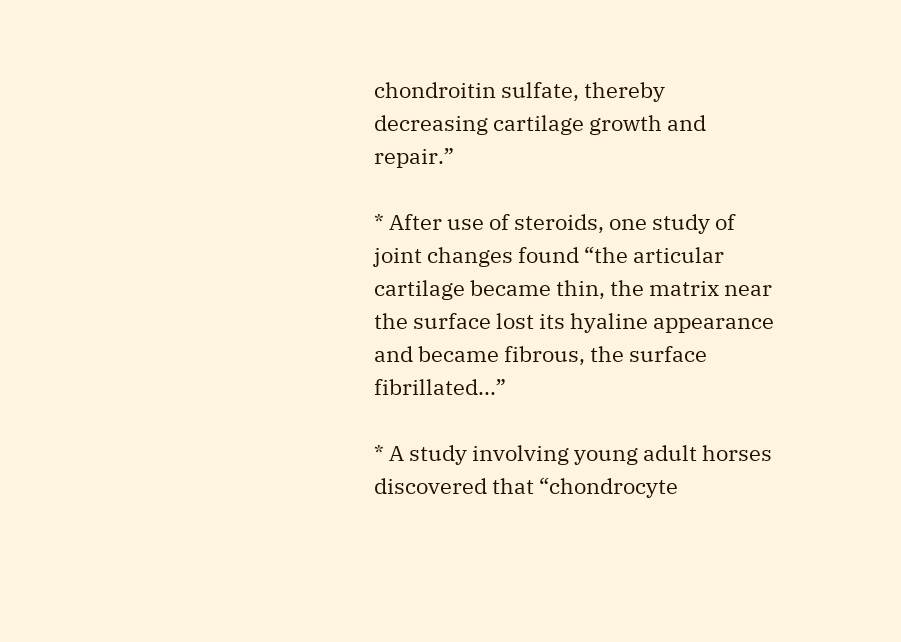chondroitin sulfate, thereby decreasing cartilage growth and repair.”

* After use of steroids, one study of joint changes found “the articular cartilage became thin, the matrix near the surface lost its hyaline appearance and became fibrous, the surface fibrillated...”

* A study involving young adult horses discovered that “chondrocyte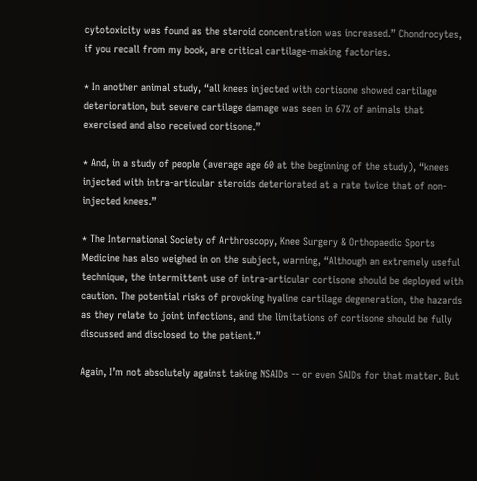cytotoxicity was found as the steroid concentration was increased.” Chondrocytes, if you recall from my book, are critical cartilage-making factories.

* In another animal study, “all knees injected with cortisone showed cartilage deterioration, but severe cartilage damage was seen in 67% of animals that exercised and also received cortisone.”

* And, in a study of people (average age 60 at the beginning of the study), “knees injected with intra-articular steroids deteriorated at a rate twice that of non-injected knees.”

* The International Society of Arthroscopy, Knee Surgery & Orthopaedic Sports Medicine has also weighed in on the subject, warning, “Although an extremely useful technique, the intermittent use of intra-articular cortisone should be deployed with caution. The potential risks of provoking hyaline cartilage degeneration, the hazards as they relate to joint infections, and the limitations of cortisone should be fully discussed and disclosed to the patient.”

Again, I’m not absolutely against taking NSAIDs -- or even SAIDs for that matter. But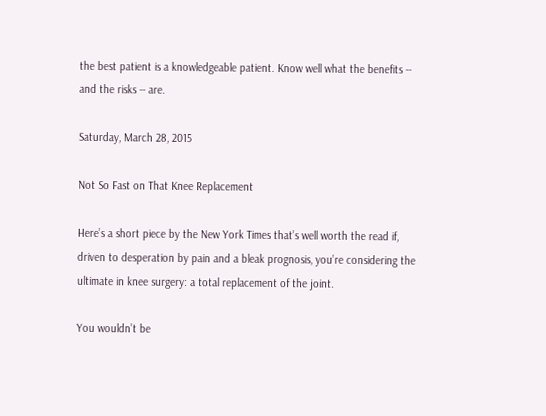the best patient is a knowledgeable patient. Know well what the benefits -- and the risks -- are.

Saturday, March 28, 2015

Not So Fast on That Knee Replacement

Here’s a short piece by the New York Times that’s well worth the read if, driven to desperation by pain and a bleak prognosis, you’re considering the ultimate in knee surgery: a total replacement of the joint.

You wouldn’t be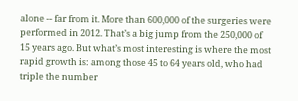alone -- far from it. More than 600,000 of the surgeries were performed in 2012. That’s a big jump from the 250,000 of 15 years ago. But what’s most interesting is where the most rapid growth is: among those 45 to 64 years old, who had triple the number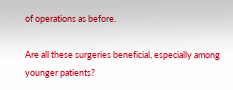of operations as before.

Are all these surgeries beneficial, especially among younger patients?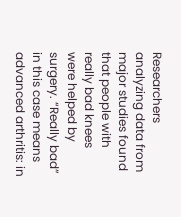Researchers analyzing data from major studies found that people with really bad knees were helped by surgery. “Really bad” in this case means advanced arthritis: in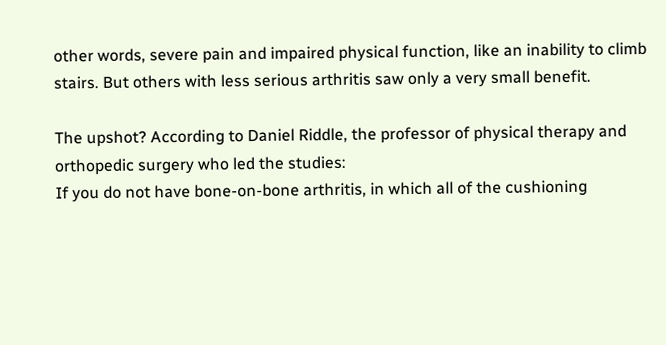other words, severe pain and impaired physical function, like an inability to climb stairs. But others with less serious arthritis saw only a very small benefit.

The upshot? According to Daniel Riddle, the professor of physical therapy and orthopedic surgery who led the studies:
If you do not have bone-on-bone arthritis, in which all of the cushioning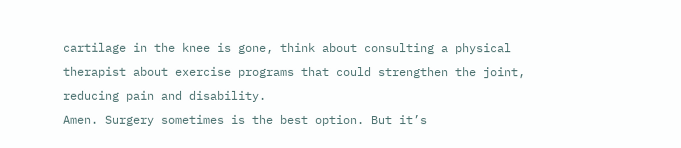cartilage in the knee is gone, think about consulting a physical therapist about exercise programs that could strengthen the joint, reducing pain and disability.
Amen. Surgery sometimes is the best option. But it’s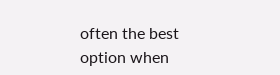often the best option when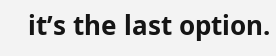it’s the last option.